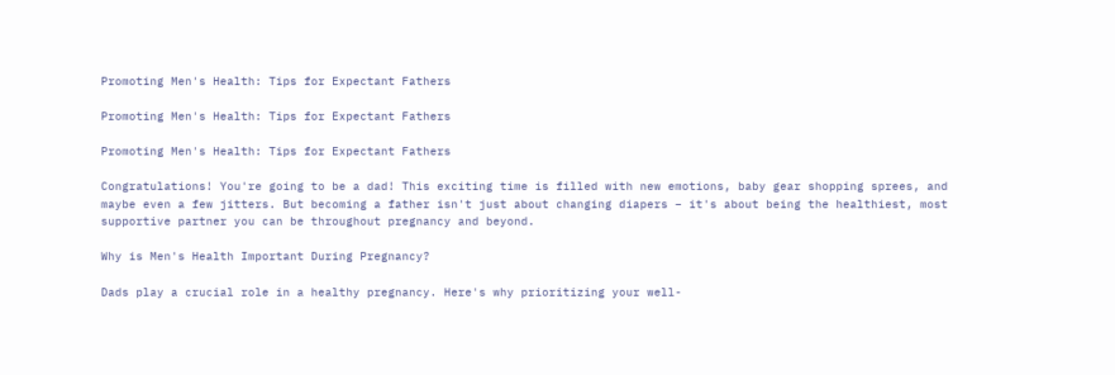Promoting Men's Health: Tips for Expectant Fathers

Promoting Men's Health: Tips for Expectant Fathers

Promoting Men's Health: Tips for Expectant Fathers

Congratulations! You're going to be a dad! This exciting time is filled with new emotions, baby gear shopping sprees, and maybe even a few jitters. But becoming a father isn't just about changing diapers – it's about being the healthiest, most supportive partner you can be throughout pregnancy and beyond.

Why is Men's Health Important During Pregnancy?

Dads play a crucial role in a healthy pregnancy. Here's why prioritizing your well-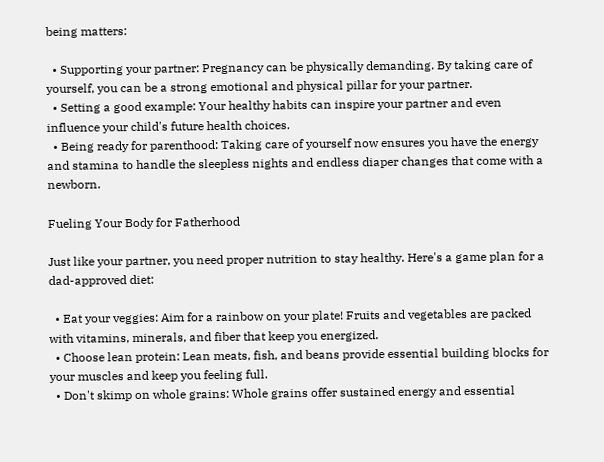being matters:

  • Supporting your partner: Pregnancy can be physically demanding. By taking care of yourself, you can be a strong emotional and physical pillar for your partner.
  • Setting a good example: Your healthy habits can inspire your partner and even influence your child's future health choices.
  • Being ready for parenthood: Taking care of yourself now ensures you have the energy and stamina to handle the sleepless nights and endless diaper changes that come with a newborn.

Fueling Your Body for Fatherhood

Just like your partner, you need proper nutrition to stay healthy. Here's a game plan for a dad-approved diet:

  • Eat your veggies: Aim for a rainbow on your plate! Fruits and vegetables are packed with vitamins, minerals, and fiber that keep you energized.
  • Choose lean protein: Lean meats, fish, and beans provide essential building blocks for your muscles and keep you feeling full.
  • Don't skimp on whole grains: Whole grains offer sustained energy and essential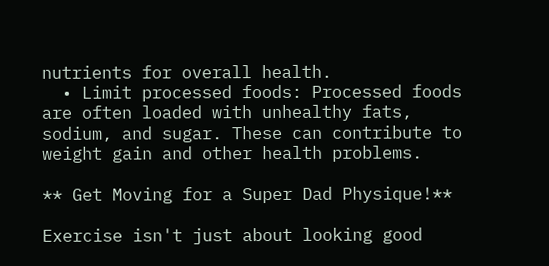nutrients for overall health.
  • Limit processed foods: Processed foods are often loaded with unhealthy fats, sodium, and sugar. These can contribute to weight gain and other health problems.

** Get Moving for a Super Dad Physique!**

Exercise isn't just about looking good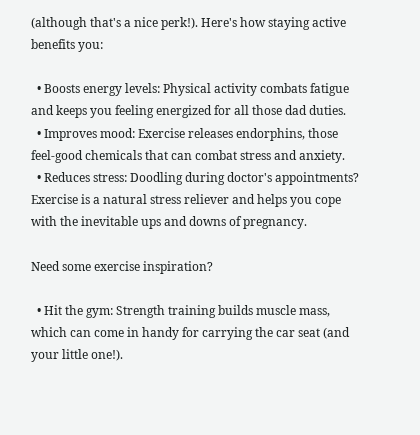(although that's a nice perk!). Here's how staying active benefits you:

  • Boosts energy levels: Physical activity combats fatigue and keeps you feeling energized for all those dad duties.
  • Improves mood: Exercise releases endorphins, those feel-good chemicals that can combat stress and anxiety.
  • Reduces stress: Doodling during doctor's appointments? Exercise is a natural stress reliever and helps you cope with the inevitable ups and downs of pregnancy.

Need some exercise inspiration?

  • Hit the gym: Strength training builds muscle mass, which can come in handy for carrying the car seat (and your little one!).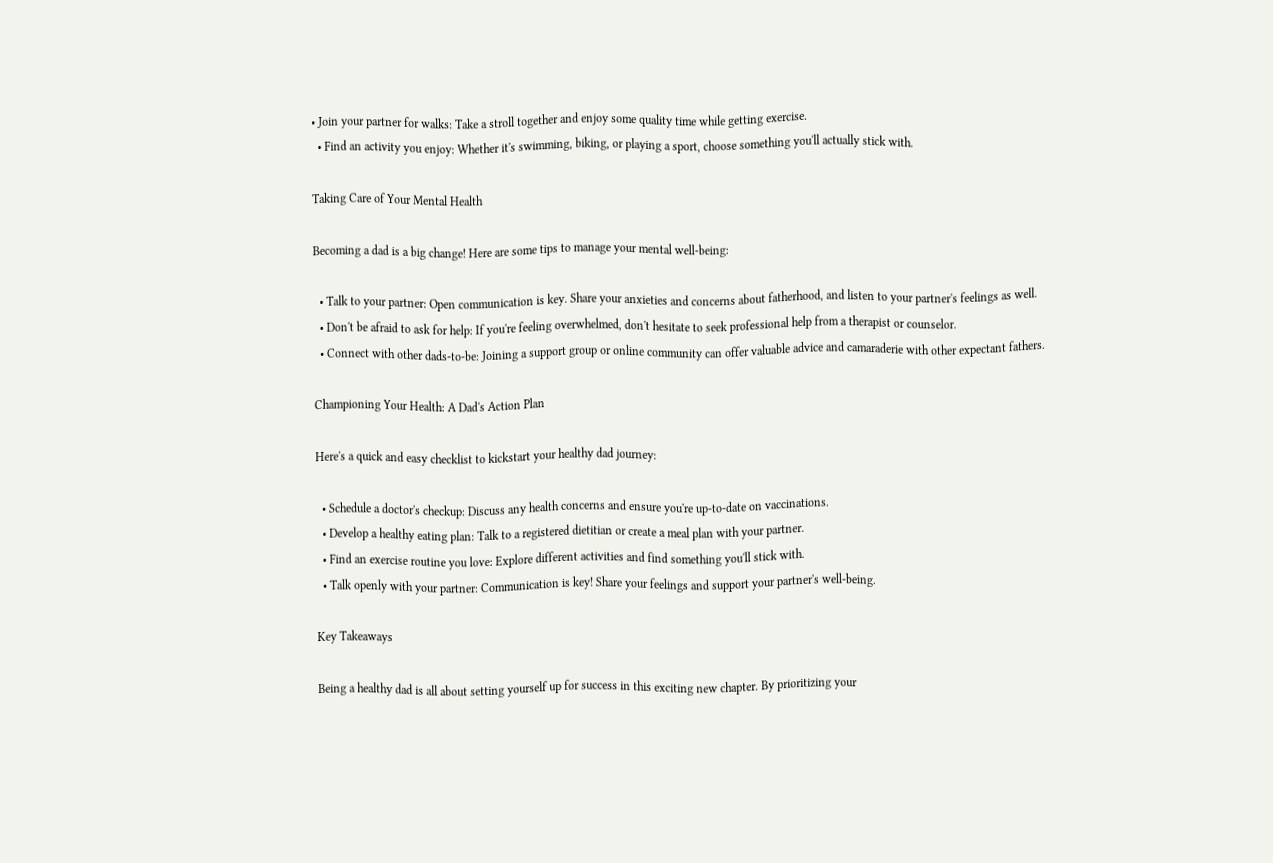• Join your partner for walks: Take a stroll together and enjoy some quality time while getting exercise.
  • Find an activity you enjoy: Whether it's swimming, biking, or playing a sport, choose something you'll actually stick with.

Taking Care of Your Mental Health

Becoming a dad is a big change! Here are some tips to manage your mental well-being:

  • Talk to your partner: Open communication is key. Share your anxieties and concerns about fatherhood, and listen to your partner's feelings as well.
  • Don't be afraid to ask for help: If you're feeling overwhelmed, don't hesitate to seek professional help from a therapist or counselor.
  • Connect with other dads-to-be: Joining a support group or online community can offer valuable advice and camaraderie with other expectant fathers.

Championing Your Health: A Dad's Action Plan

Here's a quick and easy checklist to kickstart your healthy dad journey:

  • Schedule a doctor's checkup: Discuss any health concerns and ensure you're up-to-date on vaccinations.
  • Develop a healthy eating plan: Talk to a registered dietitian or create a meal plan with your partner.
  • Find an exercise routine you love: Explore different activities and find something you'll stick with.
  • Talk openly with your partner: Communication is key! Share your feelings and support your partner's well-being.

Key Takeaways

Being a healthy dad is all about setting yourself up for success in this exciting new chapter. By prioritizing your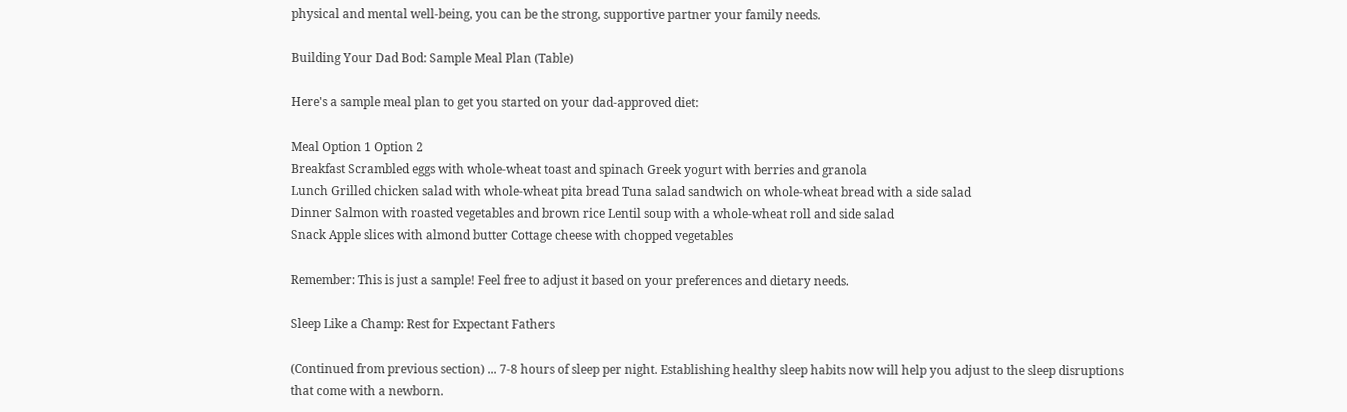physical and mental well-being, you can be the strong, supportive partner your family needs.

Building Your Dad Bod: Sample Meal Plan (Table)

Here's a sample meal plan to get you started on your dad-approved diet:

Meal Option 1 Option 2
Breakfast Scrambled eggs with whole-wheat toast and spinach Greek yogurt with berries and granola
Lunch Grilled chicken salad with whole-wheat pita bread Tuna salad sandwich on whole-wheat bread with a side salad
Dinner Salmon with roasted vegetables and brown rice Lentil soup with a whole-wheat roll and side salad
Snack Apple slices with almond butter Cottage cheese with chopped vegetables

Remember: This is just a sample! Feel free to adjust it based on your preferences and dietary needs.

Sleep Like a Champ: Rest for Expectant Fathers

(Continued from previous section) ... 7-8 hours of sleep per night. Establishing healthy sleep habits now will help you adjust to the sleep disruptions that come with a newborn.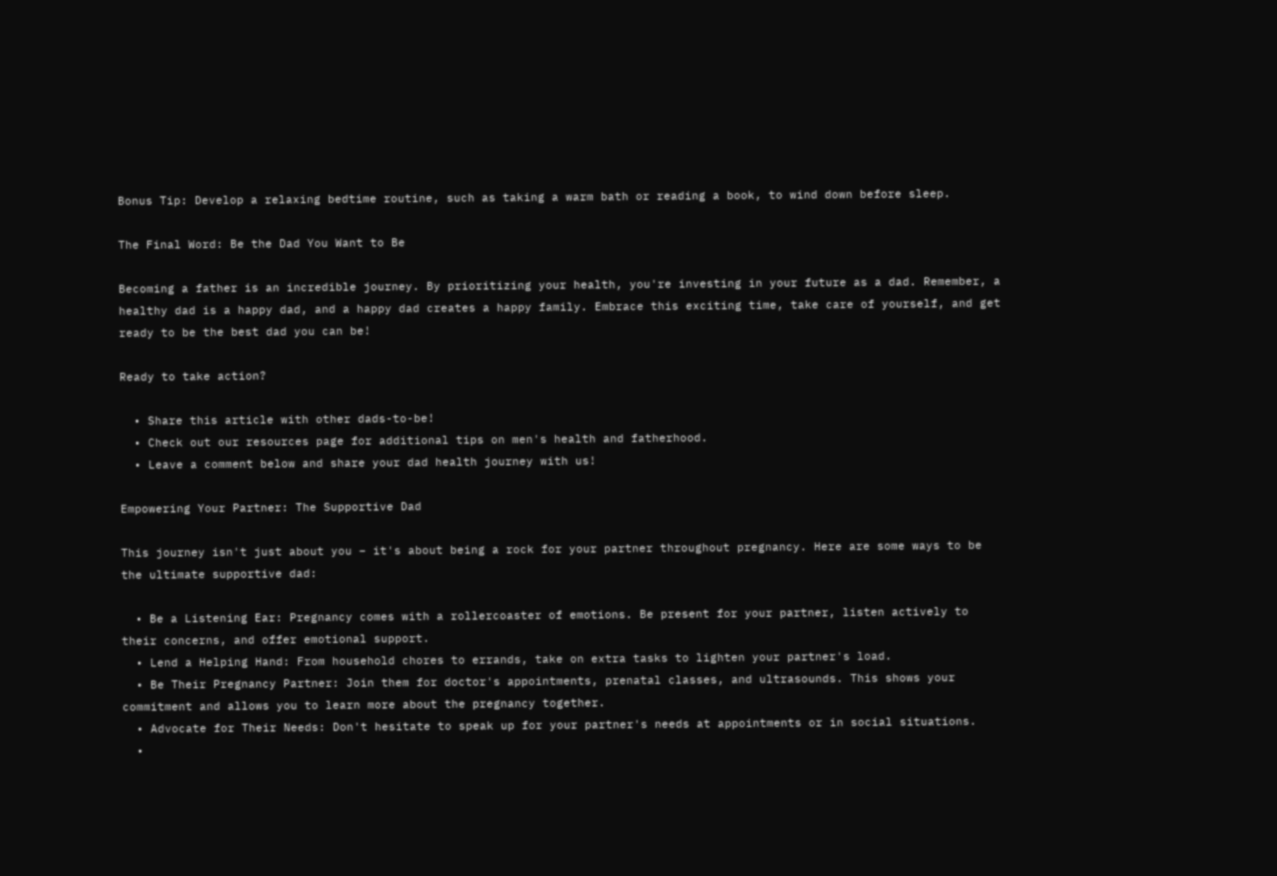Bonus Tip: Develop a relaxing bedtime routine, such as taking a warm bath or reading a book, to wind down before sleep.

The Final Word: Be the Dad You Want to Be

Becoming a father is an incredible journey. By prioritizing your health, you're investing in your future as a dad. Remember, a healthy dad is a happy dad, and a happy dad creates a happy family. Embrace this exciting time, take care of yourself, and get ready to be the best dad you can be!

Ready to take action?

  • Share this article with other dads-to-be!
  • Check out our resources page for additional tips on men's health and fatherhood.
  • Leave a comment below and share your dad health journey with us!

Empowering Your Partner: The Supportive Dad

This journey isn't just about you – it's about being a rock for your partner throughout pregnancy. Here are some ways to be the ultimate supportive dad:

  • Be a Listening Ear: Pregnancy comes with a rollercoaster of emotions. Be present for your partner, listen actively to their concerns, and offer emotional support.
  • Lend a Helping Hand: From household chores to errands, take on extra tasks to lighten your partner's load.
  • Be Their Pregnancy Partner: Join them for doctor's appointments, prenatal classes, and ultrasounds. This shows your commitment and allows you to learn more about the pregnancy together.
  • Advocate for Their Needs: Don't hesitate to speak up for your partner's needs at appointments or in social situations.
  •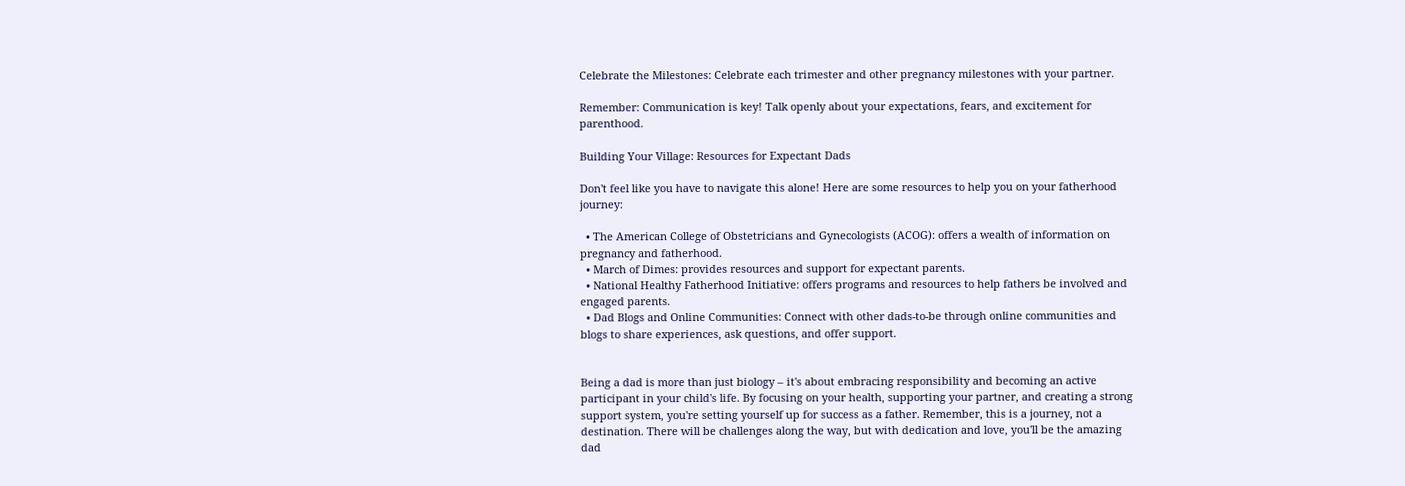Celebrate the Milestones: Celebrate each trimester and other pregnancy milestones with your partner.

Remember: Communication is key! Talk openly about your expectations, fears, and excitement for parenthood.

Building Your Village: Resources for Expectant Dads

Don't feel like you have to navigate this alone! Here are some resources to help you on your fatherhood journey:

  • The American College of Obstetricians and Gynecologists (ACOG): offers a wealth of information on pregnancy and fatherhood.
  • March of Dimes: provides resources and support for expectant parents.
  • National Healthy Fatherhood Initiative: offers programs and resources to help fathers be involved and engaged parents.
  • Dad Blogs and Online Communities: Connect with other dads-to-be through online communities and blogs to share experiences, ask questions, and offer support.


Being a dad is more than just biology – it's about embracing responsibility and becoming an active participant in your child's life. By focusing on your health, supporting your partner, and creating a strong support system, you're setting yourself up for success as a father. Remember, this is a journey, not a destination. There will be challenges along the way, but with dedication and love, you'll be the amazing dad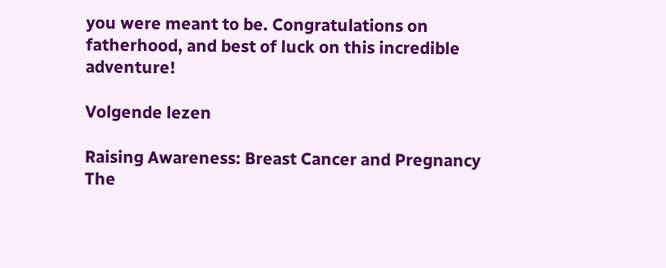you were meant to be. Congratulations on fatherhood, and best of luck on this incredible adventure!

Volgende lezen

Raising Awareness: Breast Cancer and Pregnancy
The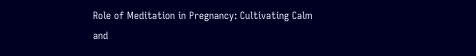Role of Meditation in Pregnancy: Cultivating Calm and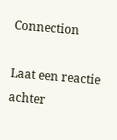Connection

Laat een reactie achter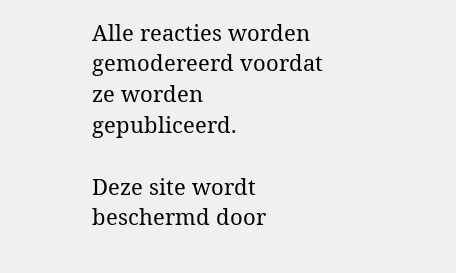Alle reacties worden gemodereerd voordat ze worden gepubliceerd.

Deze site wordt beschermd door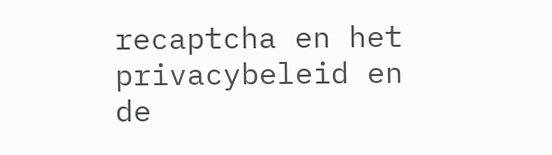recaptcha en het privacybeleid en de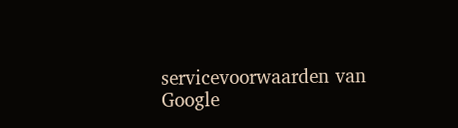servicevoorwaarden van Google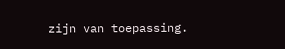zijn van toepassing.